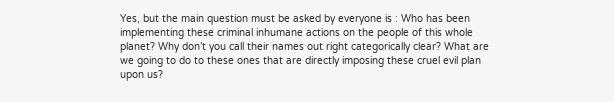Yes, but the main question must be asked by everyone is : Who has been implementing these criminal inhumane actions on the people of this whole planet? Why don’t you call their names out right categorically clear? What are we going to do to these ones that are directly imposing these cruel evil plan upon us?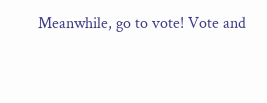Meanwhile, go to vote! Vote and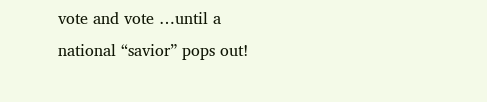vote and vote …until a national “savior” pops out!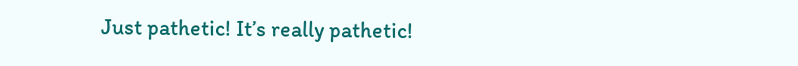Just pathetic! It’s really pathetic!